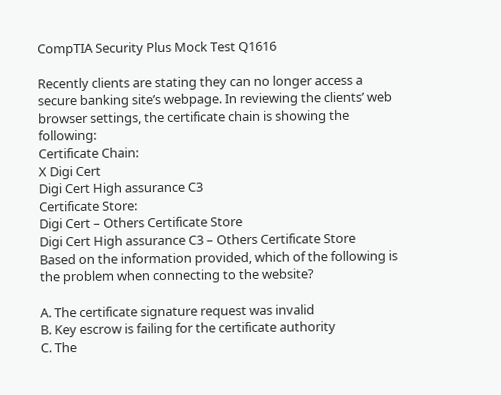CompTIA Security Plus Mock Test Q1616

Recently clients are stating they can no longer access a secure banking site’s webpage. In reviewing the clients’ web browser settings, the certificate chain is showing the following:
Certificate Chain:
X Digi Cert
Digi Cert High assurance C3
Certificate Store:
Digi Cert – Others Certificate Store
Digi Cert High assurance C3 – Others Certificate Store
Based on the information provided, which of the following is the problem when connecting to the website?

A. The certificate signature request was invalid
B. Key escrow is failing for the certificate authority
C. The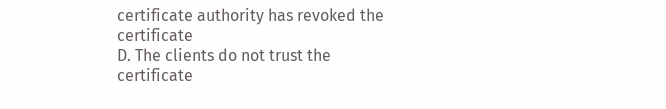certificate authority has revoked the certificate
D. The clients do not trust the certificate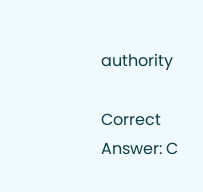authority

Correct Answer: C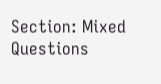Section: Mixed Questions